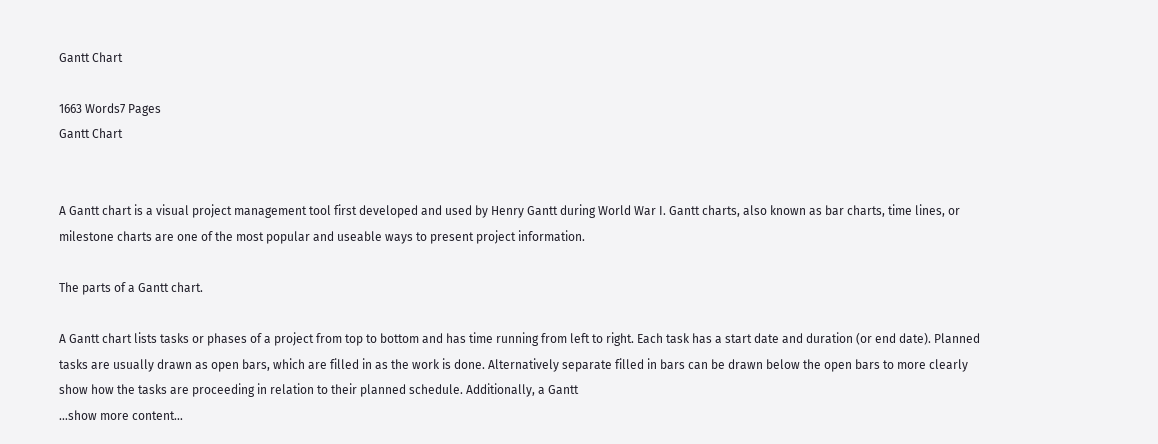Gantt Chart

1663 Words7 Pages
Gantt Chart


A Gantt chart is a visual project management tool first developed and used by Henry Gantt during World War I. Gantt charts, also known as bar charts, time lines, or milestone charts are one of the most popular and useable ways to present project information.

The parts of a Gantt chart.

A Gantt chart lists tasks or phases of a project from top to bottom and has time running from left to right. Each task has a start date and duration (or end date). Planned tasks are usually drawn as open bars, which are filled in as the work is done. Alternatively separate filled in bars can be drawn below the open bars to more clearly show how the tasks are proceeding in relation to their planned schedule. Additionally, a Gantt
…show more content…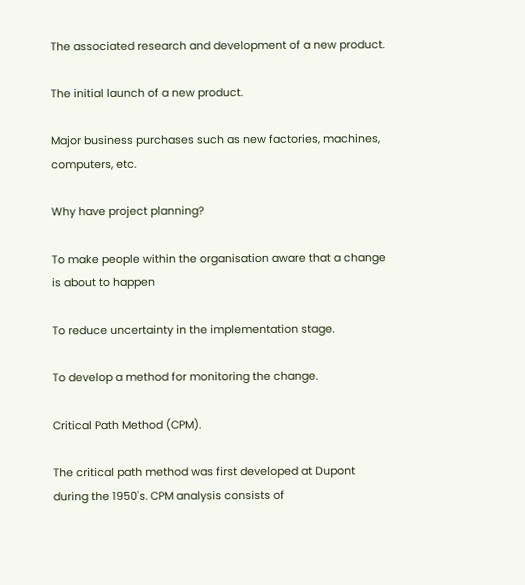The associated research and development of a new product.

The initial launch of a new product.

Major business purchases such as new factories, machines, computers, etc.

Why have project planning?

To make people within the organisation aware that a change is about to happen

To reduce uncertainty in the implementation stage.

To develop a method for monitoring the change.

Critical Path Method (CPM).

The critical path method was first developed at Dupont during the 1950's. CPM analysis consists of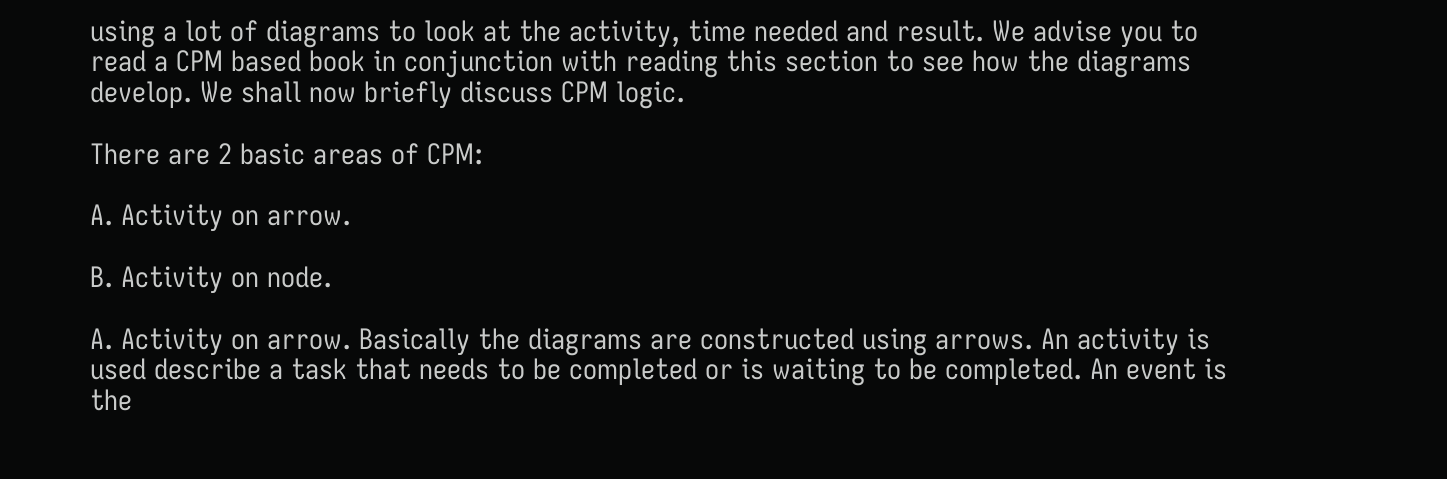using a lot of diagrams to look at the activity, time needed and result. We advise you to read a CPM based book in conjunction with reading this section to see how the diagrams develop. We shall now briefly discuss CPM logic.

There are 2 basic areas of CPM:

A. Activity on arrow.

B. Activity on node.

A. Activity on arrow. Basically the diagrams are constructed using arrows. An activity is used describe a task that needs to be completed or is waiting to be completed. An event is the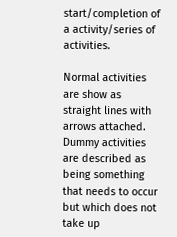start/completion of a activity/series of activities.

Normal activities are show as straight lines with arrows attached. Dummy activities are described as being something that needs to occur but which does not take up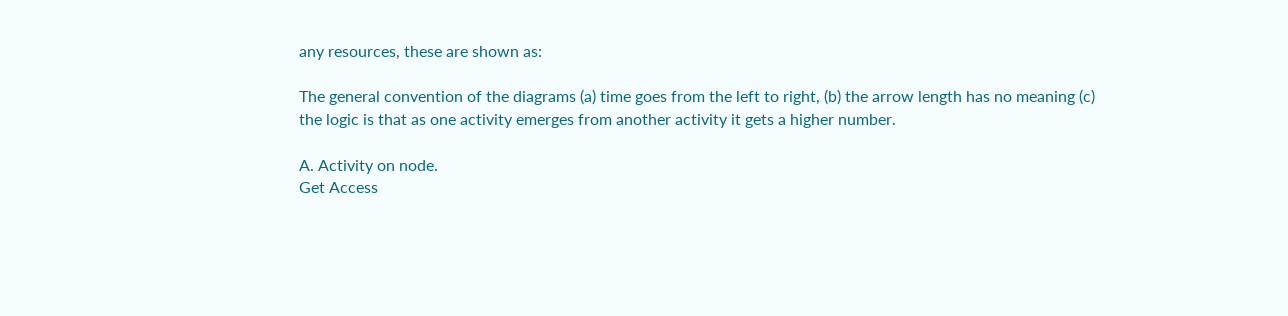any resources, these are shown as:

The general convention of the diagrams (a) time goes from the left to right, (b) the arrow length has no meaning (c) the logic is that as one activity emerges from another activity it gets a higher number.

A. Activity on node.
Get Access